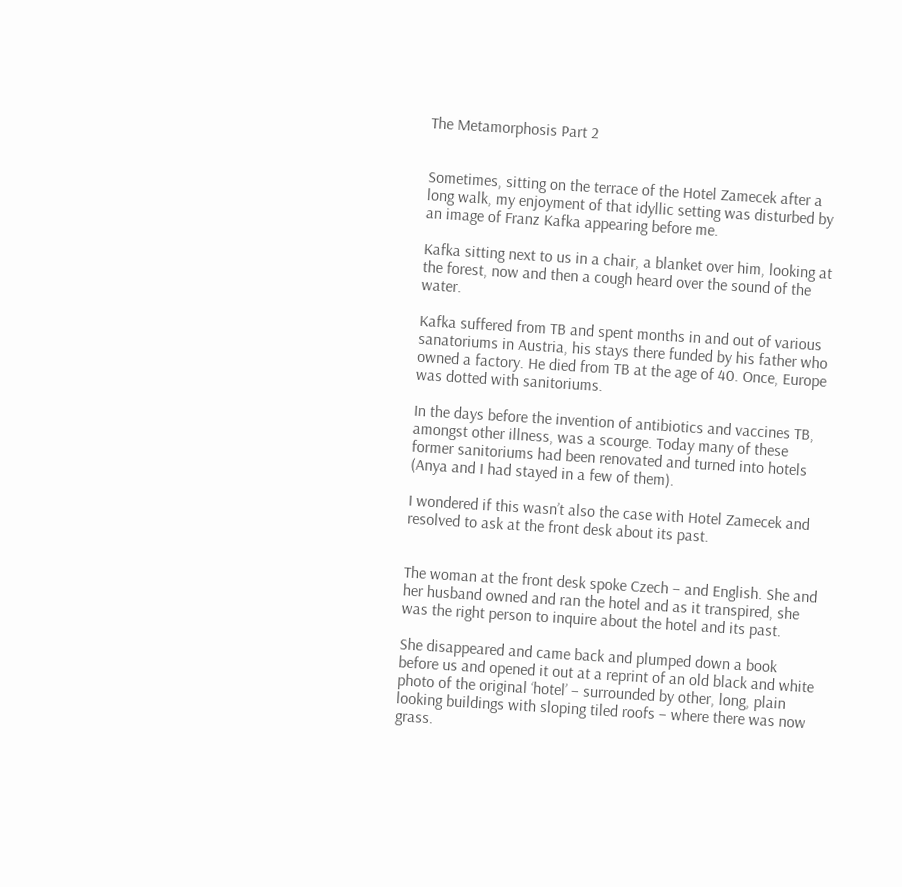The Metamorphosis Part 2


Sometimes, sitting on the terrace of the Hotel Zamecek after a long walk, my enjoyment of that idyllic setting was disturbed by an image of Franz Kafka appearing before me.

Kafka sitting next to us in a chair, a blanket over him, looking at the forest, now and then a cough heard over the sound of the water.

Kafka suffered from TB and spent months in and out of various sanatoriums in Austria, his stays there funded by his father who owned a factory. He died from TB at the age of 40. Once, Europe was dotted with sanitoriums.

In the days before the invention of antibiotics and vaccines TB, amongst other illness, was a scourge. Today many of these former sanitoriums had been renovated and turned into hotels (Anya and I had stayed in a few of them).

I wondered if this wasn’t also the case with Hotel Zamecek and resolved to ask at the front desk about its past.


The woman at the front desk spoke Czech – and English. She and her husband owned and ran the hotel and as it transpired, she was the right person to inquire about the hotel and its past.

She disappeared and came back and plumped down a book before us and opened it out at a reprint of an old black and white photo of the original ‘hotel’ – surrounded by other, long, plain looking buildings with sloping tiled roofs – where there was now grass.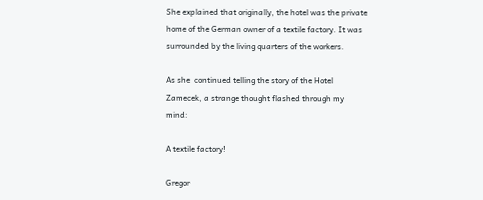She explained that originally, the hotel was the private home of the German owner of a textile factory. It was surrounded by the living quarters of the workers.

As she  continued telling the story of the Hotel Zamecek, a strange thought flashed through my mind:

A textile factory!

Gregor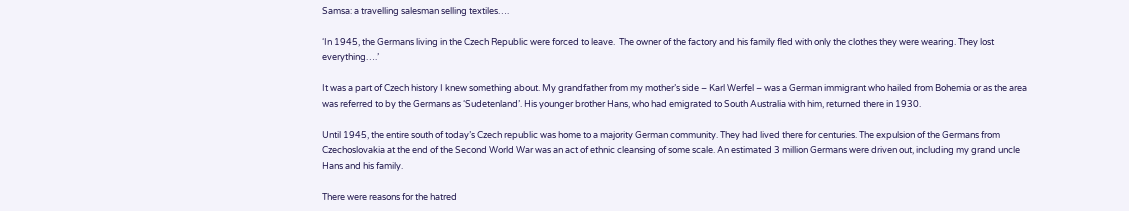Samsa: a travelling salesman selling textiles….

‘In 1945, the Germans living in the Czech Republic were forced to leave.  The owner of the factory and his family fled with only the clothes they were wearing. They lost everything….’

It was a part of Czech history I knew something about. My grandfather from my mother’s side – Karl Werfel – was a German immigrant who hailed from Bohemia or as the area was referred to by the Germans as ‘Sudetenland’. His younger brother Hans, who had emigrated to South Australia with him, returned there in 1930.

Until 1945, the entire south of today’s Czech republic was home to a majority German community. They had lived there for centuries. The expulsion of the Germans from Czechoslovakia at the end of the Second World War was an act of ethnic cleansing of some scale. An estimated 3 million Germans were driven out, including my grand uncle Hans and his family.

There were reasons for the hatred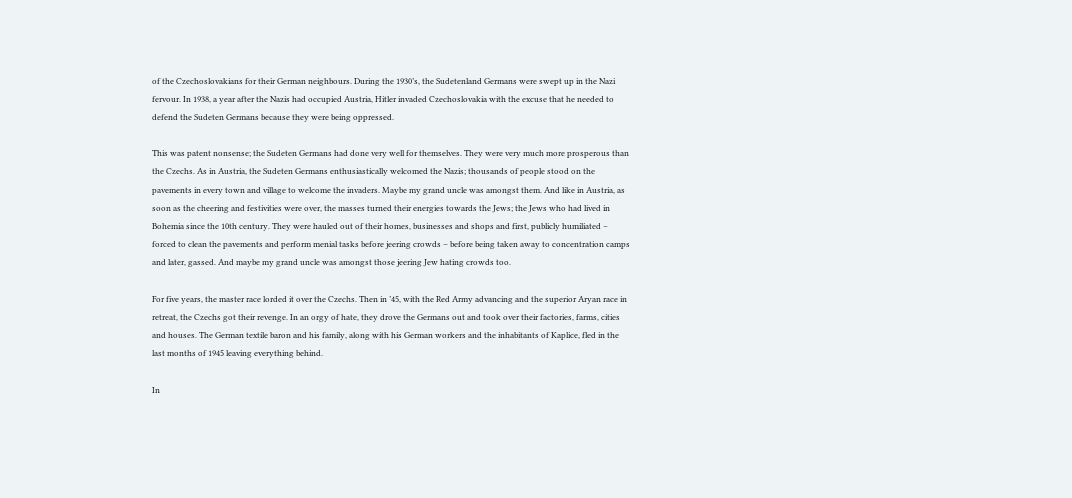of the Czechoslovakians for their German neighbours. During the 1930’s, the Sudetenland Germans were swept up in the Nazi fervour. In 1938, a year after the Nazis had occupied Austria, Hitler invaded Czechoslovakia with the excuse that he needed to defend the Sudeten Germans because they were being oppressed.

This was patent nonsense; the Sudeten Germans had done very well for themselves. They were very much more prosperous than the Czechs. As in Austria, the Sudeten Germans enthusiastically welcomed the Nazis; thousands of people stood on the pavements in every town and village to welcome the invaders. Maybe my grand uncle was amongst them. And like in Austria, as soon as the cheering and festivities were over, the masses turned their energies towards the Jews; the Jews who had lived in Bohemia since the 10th century. They were hauled out of their homes, businesses and shops and first, publicly humiliated – forced to clean the pavements and perform menial tasks before jeering crowds – before being taken away to concentration camps and later, gassed. And maybe my grand uncle was amongst those jeering Jew hating crowds too.

For five years, the master race lorded it over the Czechs. Then in ’45, with the Red Army advancing and the superior Aryan race in retreat, the Czechs got their revenge. In an orgy of hate, they drove the Germans out and took over their factories, farms, cities and houses. The German textile baron and his family, along with his German workers and the inhabitants of Kaplice, fled in the last months of 1945 leaving everything behind.

In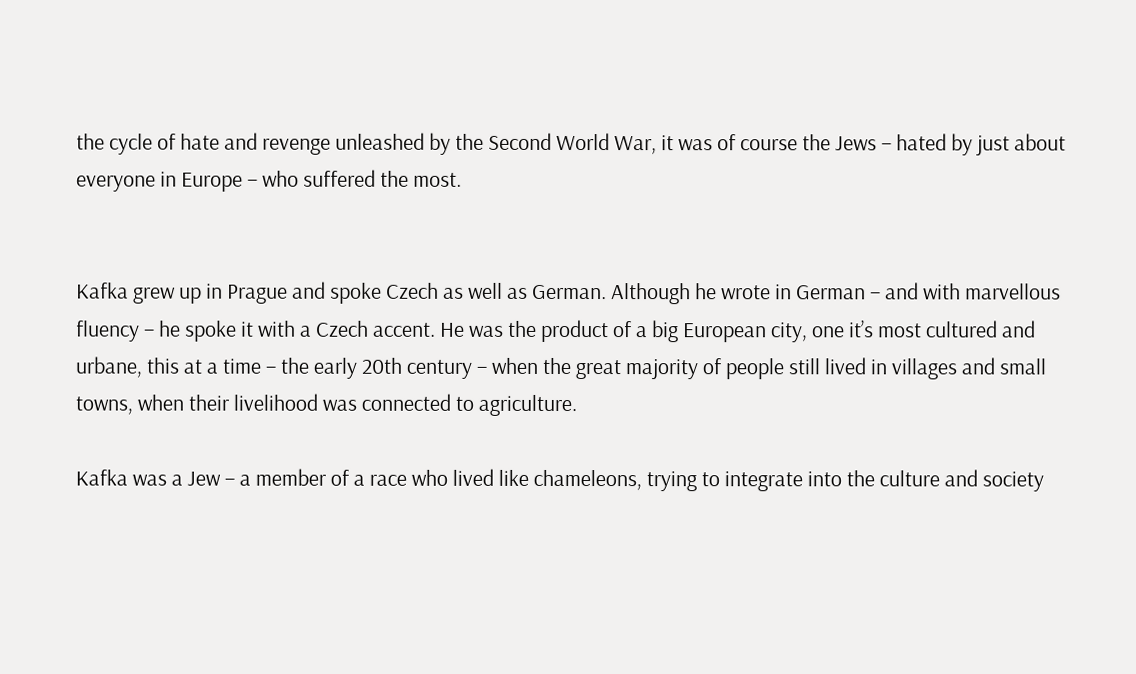the cycle of hate and revenge unleashed by the Second World War, it was of course the Jews – hated by just about everyone in Europe – who suffered the most.


Kafka grew up in Prague and spoke Czech as well as German. Although he wrote in German – and with marvellous fluency – he spoke it with a Czech accent. He was the product of a big European city, one it’s most cultured and urbane, this at a time – the early 20th century – when the great majority of people still lived in villages and small towns, when their livelihood was connected to agriculture.

Kafka was a Jew – a member of a race who lived like chameleons, trying to integrate into the culture and society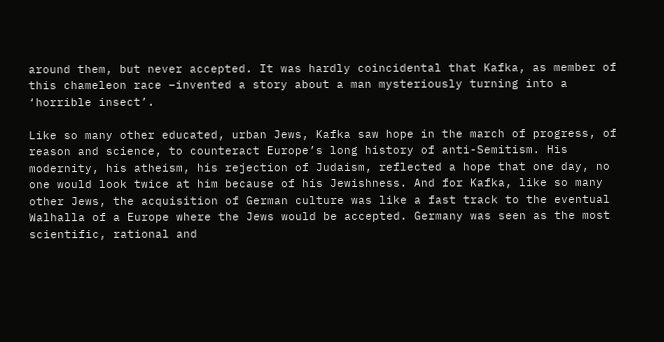around them, but never accepted. It was hardly coincidental that Kafka, as member of this chameleon race –invented a story about a man mysteriously turning into a ‘horrible insect’.

Like so many other educated, urban Jews, Kafka saw hope in the march of progress, of reason and science, to counteract Europe’s long history of anti-Semitism. His modernity, his atheism, his rejection of Judaism, reflected a hope that one day, no one would look twice at him because of his Jewishness. And for Kafka, like so many other Jews, the acquisition of German culture was like a fast track to the eventual Walhalla of a Europe where the Jews would be accepted. Germany was seen as the most scientific, rational and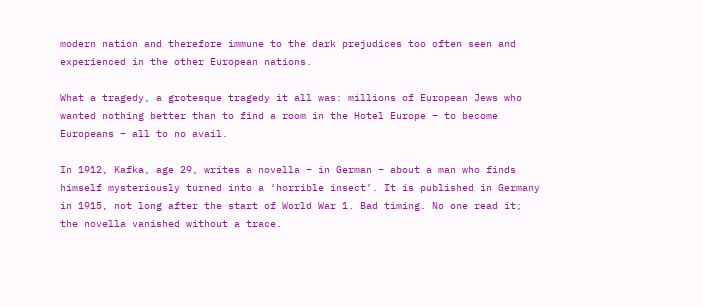modern nation and therefore immune to the dark prejudices too often seen and experienced in the other European nations.

What a tragedy, a grotesque tragedy it all was: millions of European Jews who wanted nothing better than to find a room in the Hotel Europe – to become Europeans – all to no avail.

In 1912, Kafka, age 29, writes a novella – in German – about a man who finds himself mysteriously turned into a ‘horrible insect’. It is published in Germany in 1915, not long after the start of World War 1. Bad timing. No one read it; the novella vanished without a trace.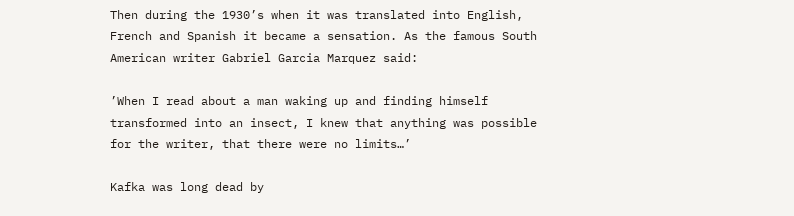Then during the 1930’s when it was translated into English, French and Spanish it became a sensation. As the famous South American writer Gabriel Garcia Marquez said:

’When I read about a man waking up and finding himself transformed into an insect, I knew that anything was possible for the writer, that there were no limits…’

Kafka was long dead by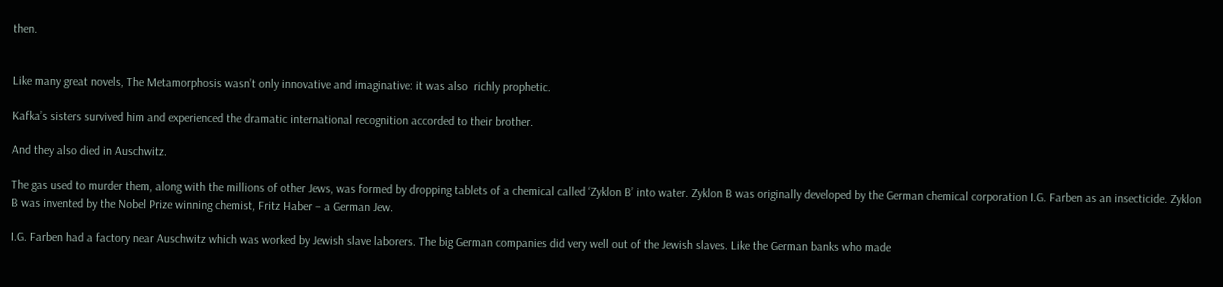then.


Like many great novels, The Metamorphosis wasn’t only innovative and imaginative: it was also  richly prophetic.

Kafka’s sisters survived him and experienced the dramatic international recognition accorded to their brother.

And they also died in Auschwitz.

The gas used to murder them, along with the millions of other Jews, was formed by dropping tablets of a chemical called ‘Zyklon B’ into water. Zyklon B was originally developed by the German chemical corporation I.G. Farben as an insecticide. Zyklon B was invented by the Nobel Prize winning chemist, Fritz Haber – a German Jew.

I.G. Farben had a factory near Auschwitz which was worked by Jewish slave laborers. The big German companies did very well out of the Jewish slaves. Like the German banks who made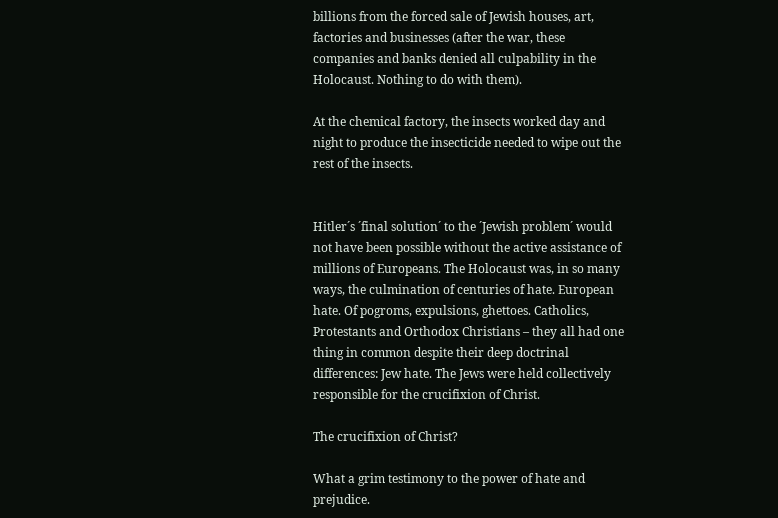billions from the forced sale of Jewish houses, art, factories and businesses (after the war, these companies and banks denied all culpability in the Holocaust. Nothing to do with them).

At the chemical factory, the insects worked day and night to produce the insecticide needed to wipe out the rest of the insects.


Hitler´s ´final solution´ to the ´Jewish problem´ would not have been possible without the active assistance of millions of Europeans. The Holocaust was, in so many ways, the culmination of centuries of hate. European hate. Of pogroms, expulsions, ghettoes. Catholics, Protestants and Orthodox Christians – they all had one thing in common despite their deep doctrinal differences: Jew hate. The Jews were held collectively responsible for the crucifixion of Christ.

The crucifixion of Christ?

What a grim testimony to the power of hate and prejudice.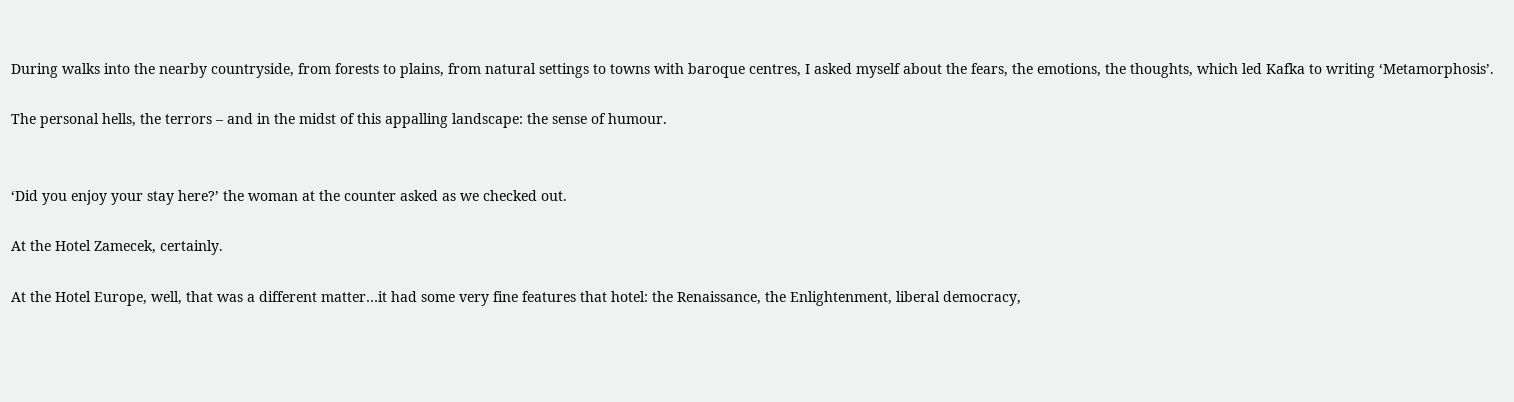During walks into the nearby countryside, from forests to plains, from natural settings to towns with baroque centres, I asked myself about the fears, the emotions, the thoughts, which led Kafka to writing ‘Metamorphosis’.

The personal hells, the terrors – and in the midst of this appalling landscape: the sense of humour.


‘Did you enjoy your stay here?’ the woman at the counter asked as we checked out.

At the Hotel Zamecek, certainly.

At the Hotel Europe, well, that was a different matter…it had some very fine features that hotel: the Renaissance, the Enlightenment, liberal democracy,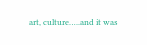art, culture…..and it was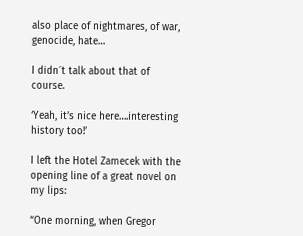also place of nightmares, of war, genocide, hate…

I didn´t talk about that of course.

‘Yeah, it’s nice here….interesting history too!’

I left the Hotel Zamecek with the opening line of a great novel on my lips:

“One morning, when Gregor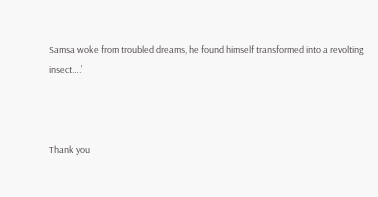Samsa woke from troubled dreams, he found himself transformed into a revolting insect….’



Thank you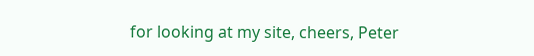for looking at my site, cheers, Peter